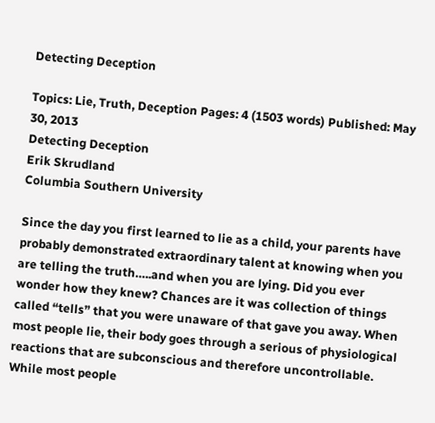Detecting Deception

Topics: Lie, Truth, Deception Pages: 4 (1503 words) Published: May 30, 2013
Detecting Deception
Erik Skrudland
Columbia Southern University

Since the day you first learned to lie as a child, your parents have probably demonstrated extraordinary talent at knowing when you are telling the truth…..and when you are lying. Did you ever wonder how they knew? Chances are it was collection of things called “tells” that you were unaware of that gave you away. When most people lie, their body goes through a serious of physiological reactions that are subconscious and therefore uncontrollable. While most people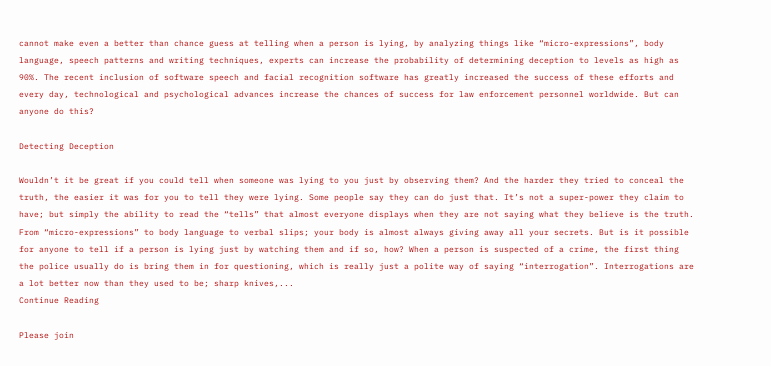cannot make even a better than chance guess at telling when a person is lying, by analyzing things like “micro-expressions”, body language, speech patterns and writing techniques, experts can increase the probability of determining deception to levels as high as 90%. The recent inclusion of software speech and facial recognition software has greatly increased the success of these efforts and every day, technological and psychological advances increase the chances of success for law enforcement personnel worldwide. But can anyone do this?

Detecting Deception

Wouldn’t it be great if you could tell when someone was lying to you just by observing them? And the harder they tried to conceal the truth, the easier it was for you to tell they were lying. Some people say they can do just that. It’s not a super-power they claim to have; but simply the ability to read the “tells” that almost everyone displays when they are not saying what they believe is the truth. From “micro-expressions” to body language to verbal slips; your body is almost always giving away all your secrets. But is it possible for anyone to tell if a person is lying just by watching them and if so, how? When a person is suspected of a crime, the first thing the police usually do is bring them in for questioning, which is really just a polite way of saying “interrogation”. Interrogations are a lot better now than they used to be; sharp knives,...
Continue Reading

Please join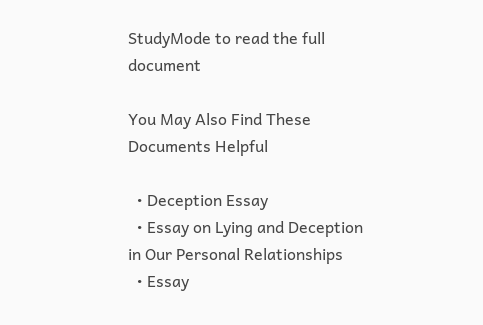StudyMode to read the full document

You May Also Find These Documents Helpful

  • Deception Essay
  • Essay on Lying and Deception in Our Personal Relationships
  • Essay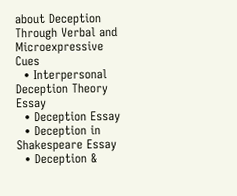about Deception Through Verbal and Microexpressive Cues
  • Interpersonal Deception Theory Essay
  • Deception Essay
  • Deception in Shakespeare Essay
  • Deception &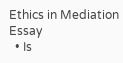Ethics in Mediation Essay
  • Is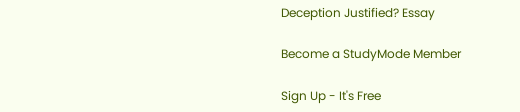Deception Justified? Essay

Become a StudyMode Member

Sign Up - It's Free